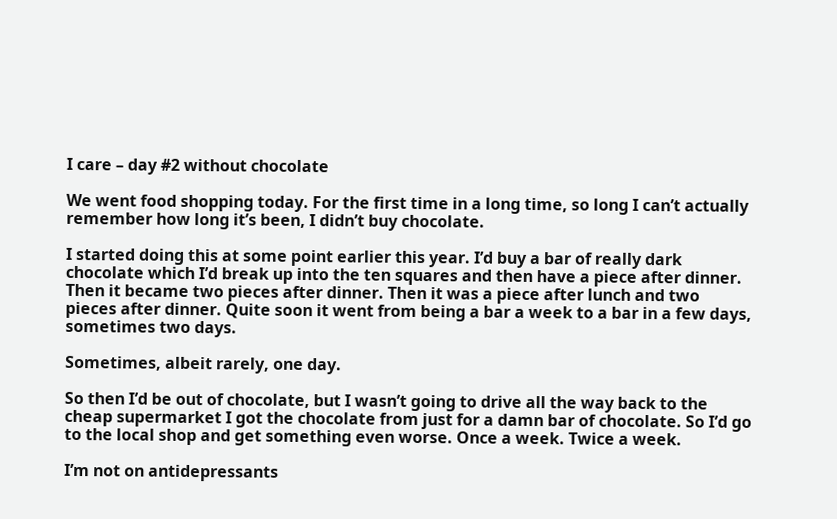I care – day #2 without chocolate

We went food shopping today. For the first time in a long time, so long I can’t actually remember how long it’s been, I didn’t buy chocolate.

I started doing this at some point earlier this year. I’d buy a bar of really dark chocolate which I’d break up into the ten squares and then have a piece after dinner. Then it became two pieces after dinner. Then it was a piece after lunch and two pieces after dinner. Quite soon it went from being a bar a week to a bar in a few days, sometimes two days.

Sometimes, albeit rarely, one day.

So then I’d be out of chocolate, but I wasn’t going to drive all the way back to the cheap supermarket I got the chocolate from just for a damn bar of chocolate. So I’d go to the local shop and get something even worse. Once a week. Twice a week.

I’m not on antidepressants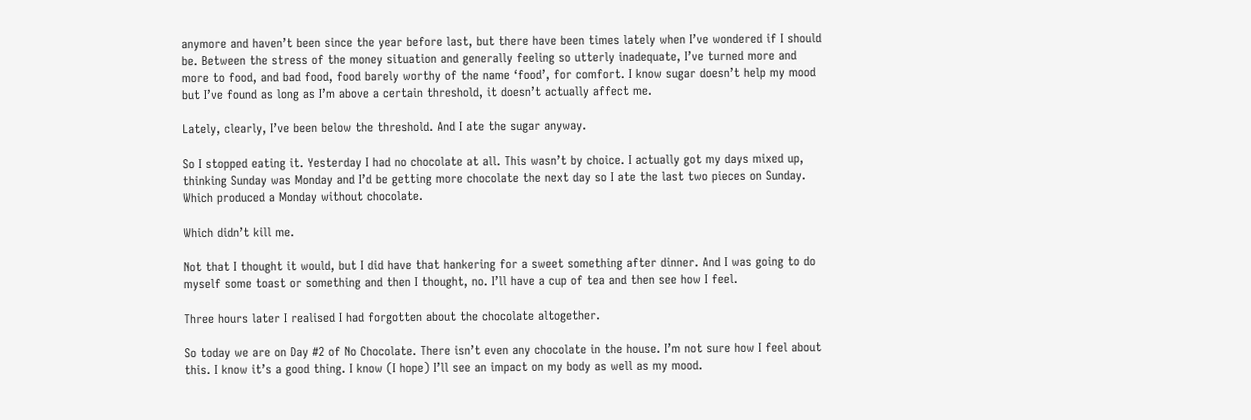anymore and haven’t been since the year before last, but there have been times lately when I’ve wondered if I should be. Between the stress of the money situation and generally feeling so utterly inadequate, I’ve turned more and more to food, and bad food, food barely worthy of the name ‘food’, for comfort. I know sugar doesn’t help my mood but I’ve found as long as I’m above a certain threshold, it doesn’t actually affect me.

Lately, clearly, I’ve been below the threshold. And I ate the sugar anyway.

So I stopped eating it. Yesterday I had no chocolate at all. This wasn’t by choice. I actually got my days mixed up, thinking Sunday was Monday and I’d be getting more chocolate the next day so I ate the last two pieces on Sunday. Which produced a Monday without chocolate.

Which didn’t kill me.

Not that I thought it would, but I did have that hankering for a sweet something after dinner. And I was going to do myself some toast or something and then I thought, no. I’ll have a cup of tea and then see how I feel.

Three hours later I realised I had forgotten about the chocolate altogether.

So today we are on Day #2 of No Chocolate. There isn’t even any chocolate in the house. I’m not sure how I feel about this. I know it’s a good thing. I know (I hope) I’ll see an impact on my body as well as my mood.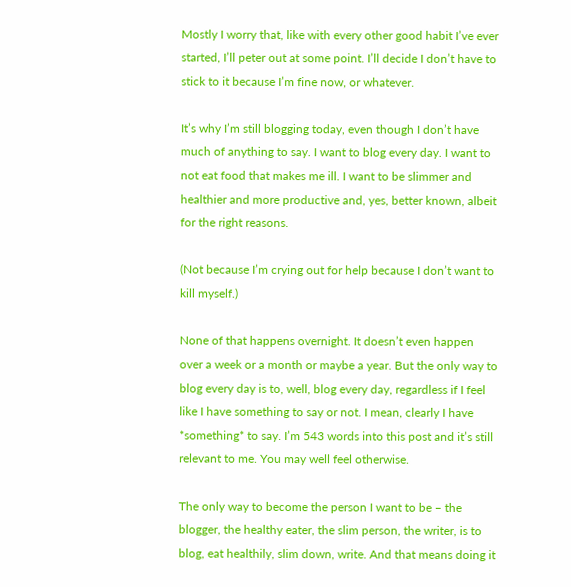Mostly I worry that, like with every other good habit I’ve ever started, I’ll peter out at some point. I’ll decide I don’t have to stick to it because I’m fine now, or whatever.

It’s why I’m still blogging today, even though I don’t have much of anything to say. I want to blog every day. I want to not eat food that makes me ill. I want to be slimmer and healthier and more productive and, yes, better known, albeit for the right reasons.

(Not because I’m crying out for help because I don’t want to kill myself.)

None of that happens overnight. It doesn’t even happen over a week or a month or maybe a year. But the only way to blog every day is to, well, blog every day, regardless if I feel like I have something to say or not. I mean, clearly I have *something* to say. I’m 543 words into this post and it’s still relevant to me. You may well feel otherwise.

The only way to become the person I want to be – the blogger, the healthy eater, the slim person, the writer, is to blog, eat healthily, slim down, write. And that means doing it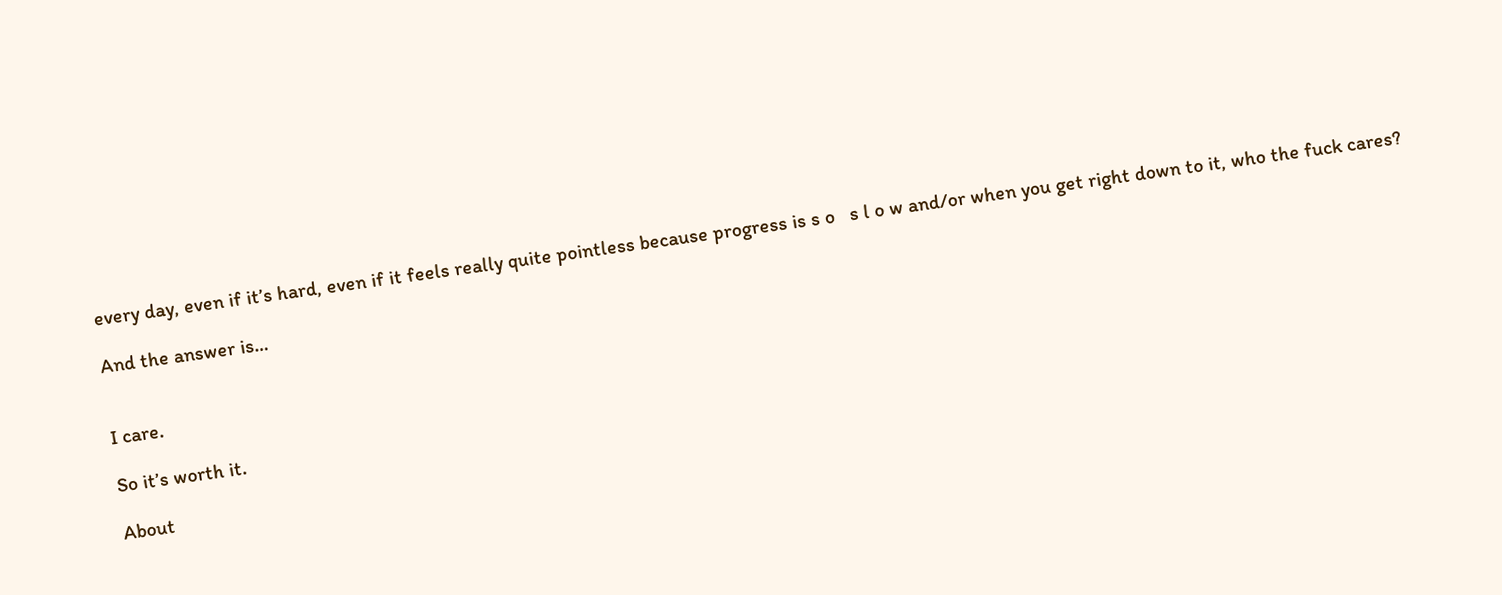every day, even if it’s hard, even if it feels really quite pointless because progress is s o   s l o w and/or when you get right down to it, who the fuck cares?

And the answer is…


I care.

So it’s worth it.

About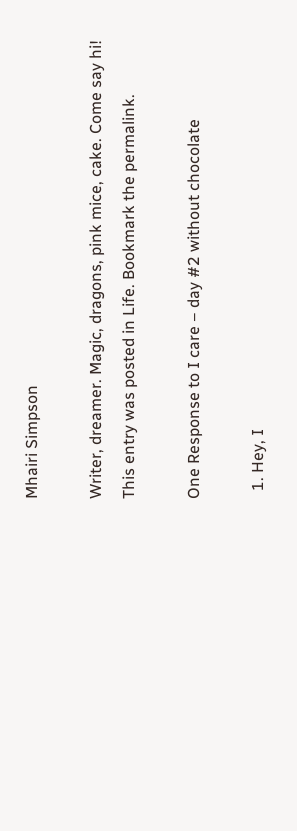Mhairi Simpson

Writer, dreamer. Magic, dragons, pink mice, cake. Come say hi!
This entry was posted in Life. Bookmark the permalink.

One Response to I care – day #2 without chocolate

  1. Hey, I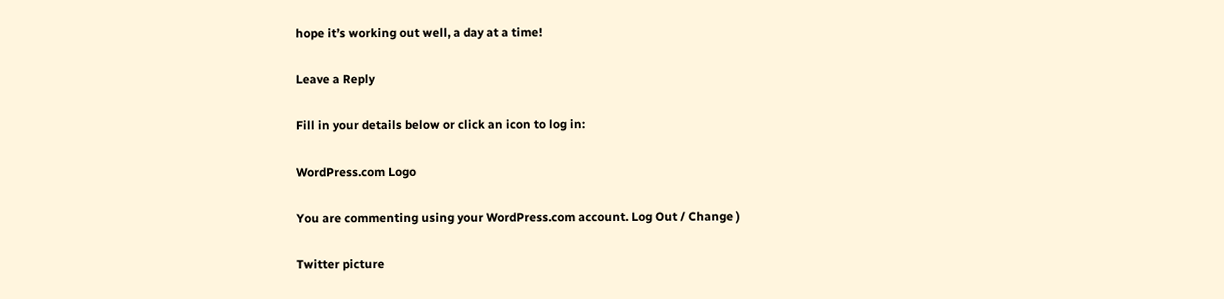hope it’s working out well, a day at a time!

Leave a Reply

Fill in your details below or click an icon to log in:

WordPress.com Logo

You are commenting using your WordPress.com account. Log Out / Change )

Twitter picture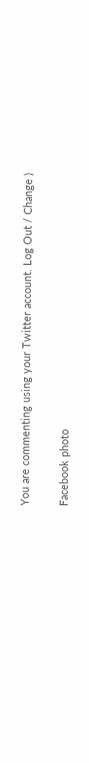You are commenting using your Twitter account. Log Out / Change )

Facebook photo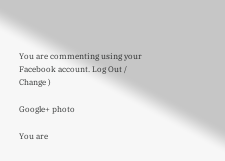You are commenting using your Facebook account. Log Out / Change )

Google+ photo

You are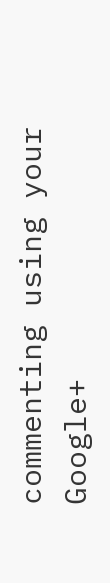commenting using your Google+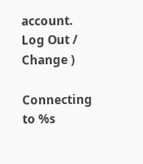account. Log Out / Change )

Connecting to %s